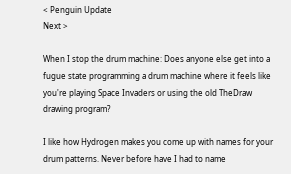< Penguin Update
Next >

When I stop the drum machine: Does anyone else get into a fugue state programming a drum machine where it feels like you're playing Space Invaders or using the old TheDraw drawing program?

I like how Hydrogen makes you come up with names for your drum patterns. Never before have I had to name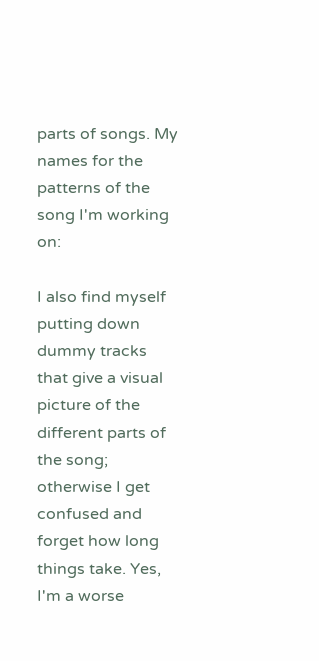parts of songs. My names for the patterns of the song I'm working on:

I also find myself putting down dummy tracks that give a visual picture of the different parts of the song; otherwise I get confused and forget how long things take. Yes, I'm a worse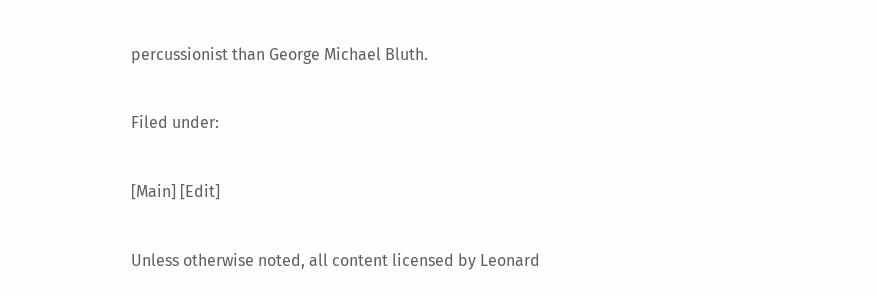percussionist than George Michael Bluth.

Filed under:

[Main] [Edit]

Unless otherwise noted, all content licensed by Leonard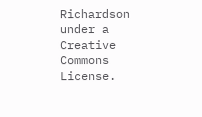Richardson
under a Creative Commons License.